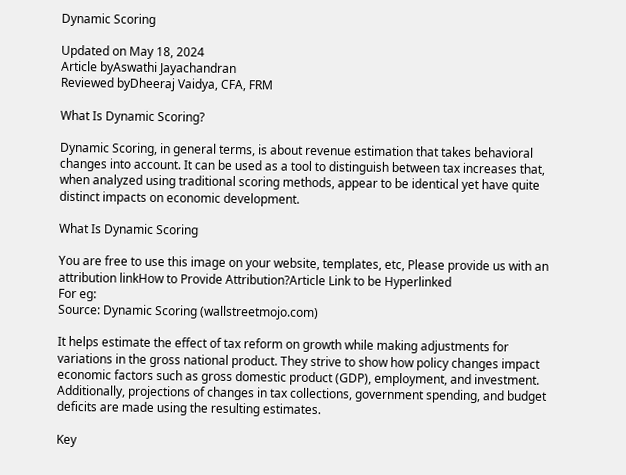Dynamic Scoring

Updated on May 18, 2024
Article byAswathi Jayachandran
Reviewed byDheeraj Vaidya, CFA, FRM

What Is Dynamic Scoring?

Dynamic Scoring, in general terms, is about revenue estimation that takes behavioral changes into account. It can be used as a tool to distinguish between tax increases that, when analyzed using traditional scoring methods, appear to be identical yet have quite distinct impacts on economic development.

What Is Dynamic Scoring

You are free to use this image on your website, templates, etc, Please provide us with an attribution linkHow to Provide Attribution?Article Link to be Hyperlinked
For eg:
Source: Dynamic Scoring (wallstreetmojo.com)

It helps estimate the effect of tax reform on growth while making adjustments for variations in the gross national product. They strive to show how policy changes impact economic factors such as gross domestic product (GDP), employment, and investment. Additionally, projections of changes in tax collections, government spending, and budget deficits are made using the resulting estimates.

Key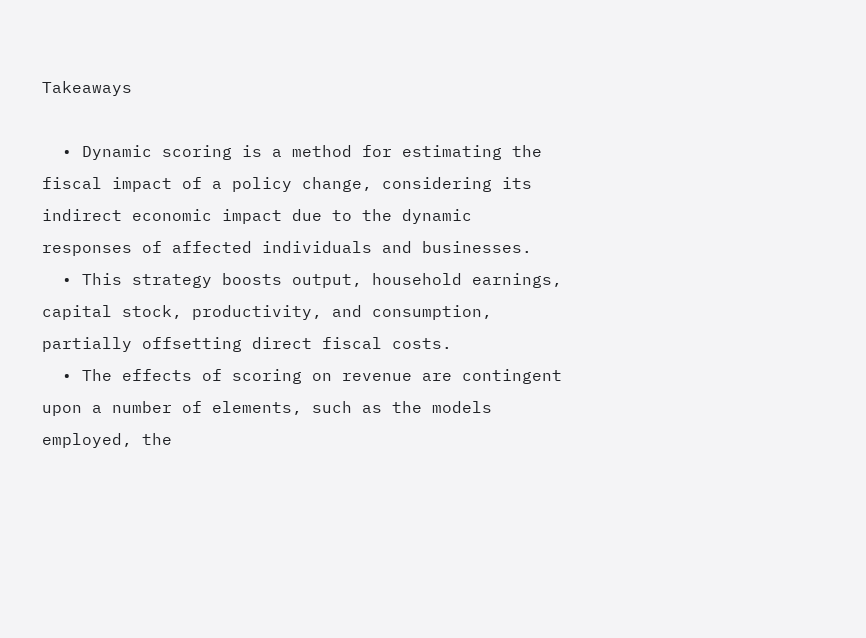Takeaways

  • Dynamic scoring is a method for estimating the fiscal impact of a policy change, considering its indirect economic impact due to the dynamic responses of affected individuals and businesses.
  • This strategy boosts output, household earnings, capital stock, productivity, and consumption, partially offsetting direct fiscal costs.
  • The effects of scoring on revenue are contingent upon a number of elements, such as the models employed, the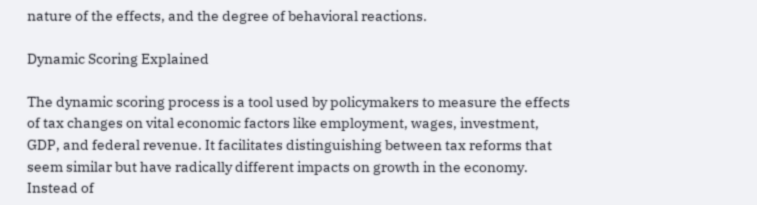nature of the effects, and the degree of behavioral reactions.

Dynamic Scoring Explained

The dynamic scoring process is a tool used by policymakers to measure the effects of tax changes on vital economic factors like employment, wages, investment, GDP, and federal revenue. It facilitates distinguishing between tax reforms that seem similar but have radically different impacts on growth in the economy. Instead of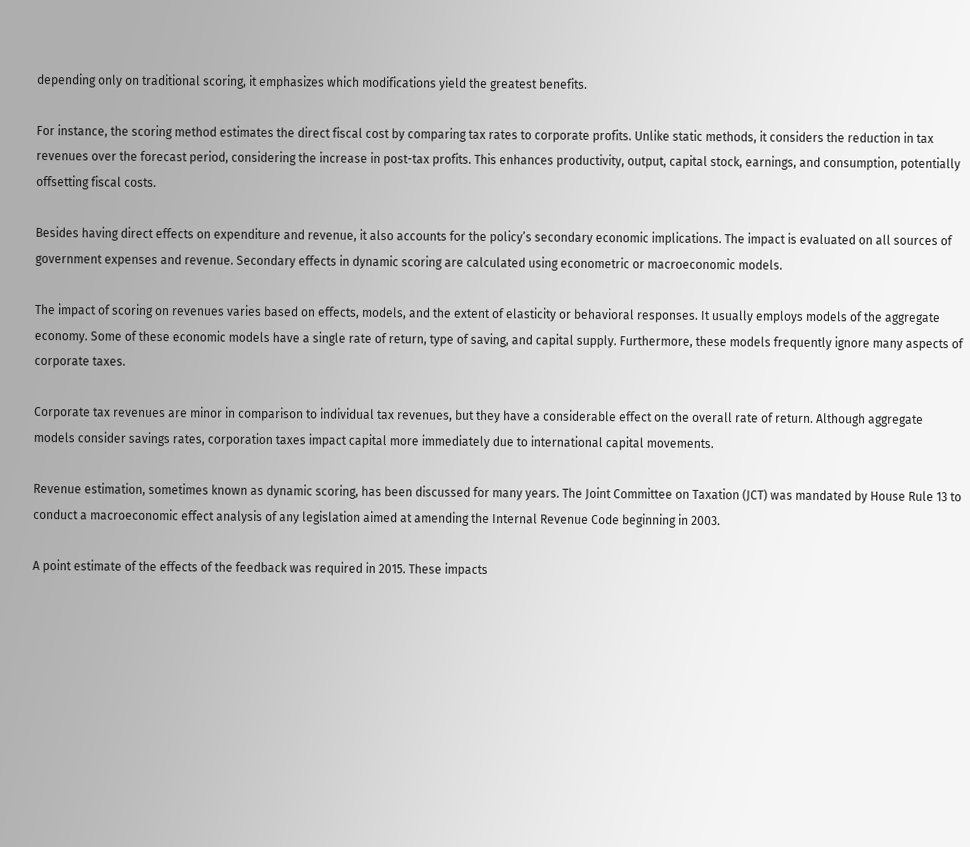depending only on traditional scoring, it emphasizes which modifications yield the greatest benefits.

For instance, the scoring method estimates the direct fiscal cost by comparing tax rates to corporate profits. Unlike static methods, it considers the reduction in tax revenues over the forecast period, considering the increase in post-tax profits. This enhances productivity, output, capital stock, earnings, and consumption, potentially offsetting fiscal costs.

Besides having direct effects on expenditure and revenue, it also accounts for the policy’s secondary economic implications. The impact is evaluated on all sources of government expenses and revenue. Secondary effects in dynamic scoring are calculated using econometric or macroeconomic models.

The impact of scoring on revenues varies based on effects, models, and the extent of elasticity or behavioral responses. It usually employs models of the aggregate economy. Some of these economic models have a single rate of return, type of saving, and capital supply. Furthermore, these models frequently ignore many aspects of corporate taxes.

Corporate tax revenues are minor in comparison to individual tax revenues, but they have a considerable effect on the overall rate of return. Although aggregate models consider savings rates, corporation taxes impact capital more immediately due to international capital movements.

Revenue estimation, sometimes known as dynamic scoring, has been discussed for many years. The Joint Committee on Taxation (JCT) was mandated by House Rule 13 to conduct a macroeconomic effect analysis of any legislation aimed at amending the Internal Revenue Code beginning in 2003.

A point estimate of the effects of the feedback was required in 2015. These impacts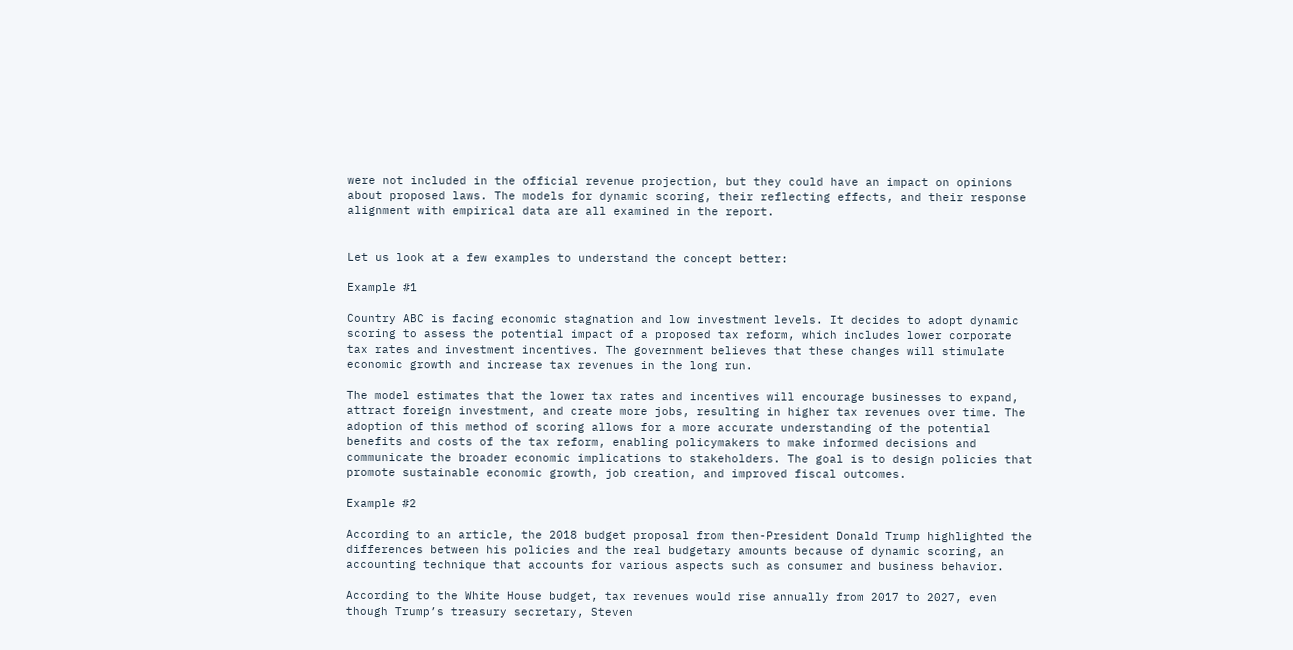were not included in the official revenue projection, but they could have an impact on opinions about proposed laws. The models for dynamic scoring, their reflecting effects, and their response alignment with empirical data are all examined in the report.


Let us look at a few examples to understand the concept better:

Example #1

Country ABC is facing economic stagnation and low investment levels. It decides to adopt dynamic scoring to assess the potential impact of a proposed tax reform, which includes lower corporate tax rates and investment incentives. The government believes that these changes will stimulate economic growth and increase tax revenues in the long run.

The model estimates that the lower tax rates and incentives will encourage businesses to expand, attract foreign investment, and create more jobs, resulting in higher tax revenues over time. The adoption of this method of scoring allows for a more accurate understanding of the potential benefits and costs of the tax reform, enabling policymakers to make informed decisions and communicate the broader economic implications to stakeholders. The goal is to design policies that promote sustainable economic growth, job creation, and improved fiscal outcomes.

Example #2

According to an article, the 2018 budget proposal from then-President Donald Trump highlighted the differences between his policies and the real budgetary amounts because of dynamic scoring, an accounting technique that accounts for various aspects such as consumer and business behavior.

According to the White House budget, tax revenues would rise annually from 2017 to 2027, even though Trump’s treasury secretary, Steven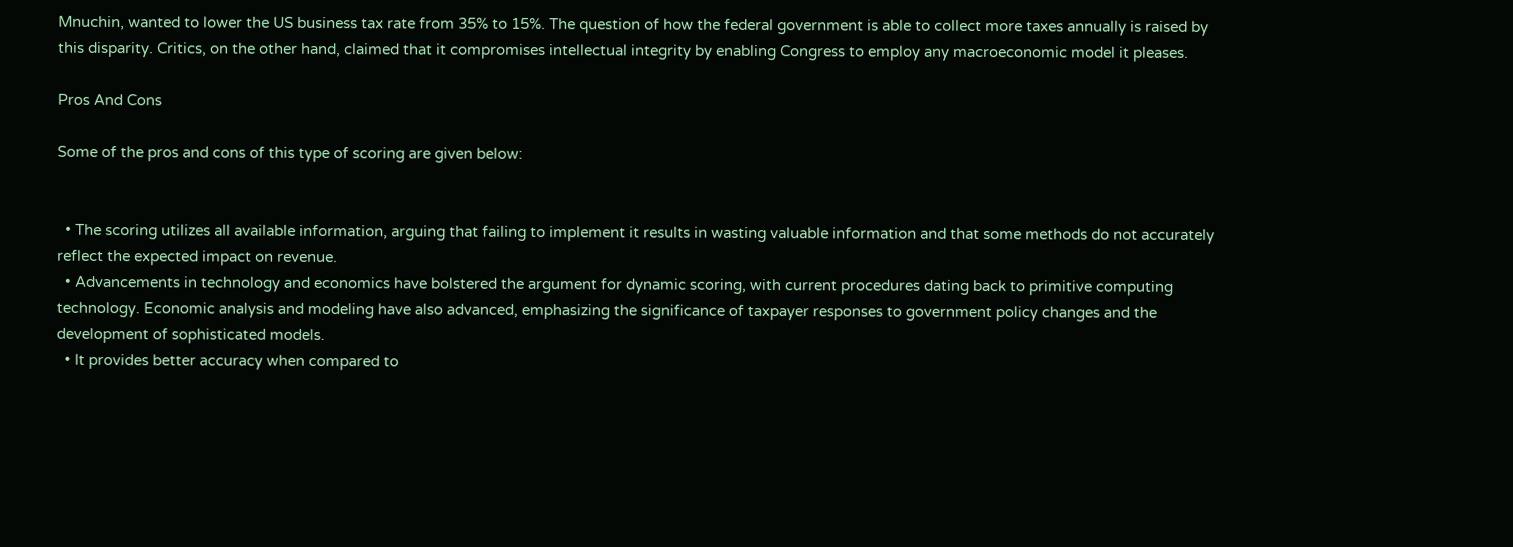Mnuchin, wanted to lower the US business tax rate from 35% to 15%. The question of how the federal government is able to collect more taxes annually is raised by this disparity. Critics, on the other hand, claimed that it compromises intellectual integrity by enabling Congress to employ any macroeconomic model it pleases.

Pros And Cons

Some of the pros and cons of this type of scoring are given below:


  • The scoring utilizes all available information, arguing that failing to implement it results in wasting valuable information and that some methods do not accurately reflect the expected impact on revenue.
  • Advancements in technology and economics have bolstered the argument for dynamic scoring, with current procedures dating back to primitive computing technology. Economic analysis and modeling have also advanced, emphasizing the significance of taxpayer responses to government policy changes and the development of sophisticated models.
  • It provides better accuracy when compared to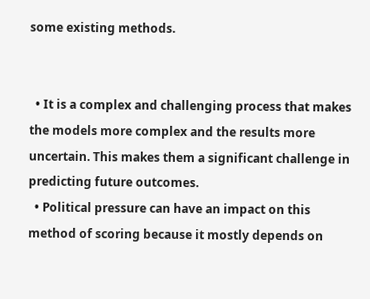some existing methods.


  • It is a complex and challenging process that makes the models more complex and the results more uncertain. This makes them a significant challenge in predicting future outcomes.
  • Political pressure can have an impact on this method of scoring because it mostly depends on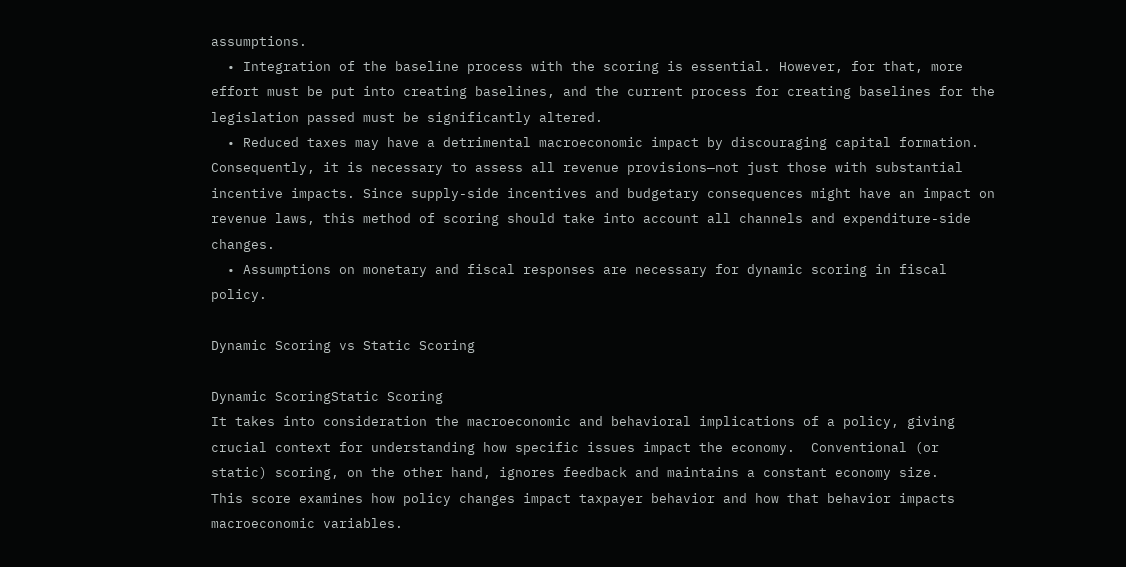assumptions.
  • Integration of the baseline process with the scoring is essential. However, for that, more effort must be put into creating baselines, and the current process for creating baselines for the legislation passed must be significantly altered.
  • Reduced taxes may have a detrimental macroeconomic impact by discouraging capital formation. Consequently, it is necessary to assess all revenue provisions—not just those with substantial incentive impacts. Since supply-side incentives and budgetary consequences might have an impact on revenue laws, this method of scoring should take into account all channels and expenditure-side changes.
  • Assumptions on monetary and fiscal responses are necessary for dynamic scoring in fiscal policy.

Dynamic Scoring vs Static Scoring

Dynamic ScoringStatic Scoring
It takes into consideration the macroeconomic and behavioral implications of a policy, giving crucial context for understanding how specific issues impact the economy.  Conventional (or static) scoring, on the other hand, ignores feedback and maintains a constant economy size.
This score examines how policy changes impact taxpayer behavior and how that behavior impacts macroeconomic variables.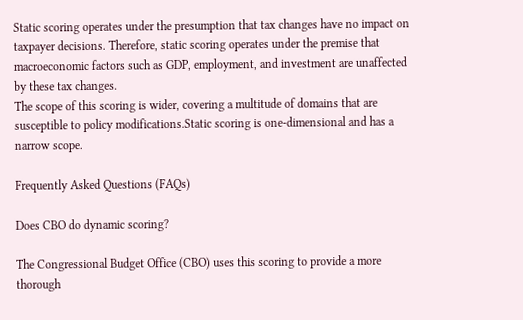Static scoring operates under the presumption that tax changes have no impact on taxpayer decisions. Therefore, static scoring operates under the premise that macroeconomic factors such as GDP, employment, and investment are unaffected by these tax changes.
The scope of this scoring is wider, covering a multitude of domains that are susceptible to policy modifications.Static scoring is one-dimensional and has a narrow scope.

Frequently Asked Questions (FAQs)

Does CBO do dynamic scoring?

The Congressional Budget Office (CBO) uses this scoring to provide a more thorough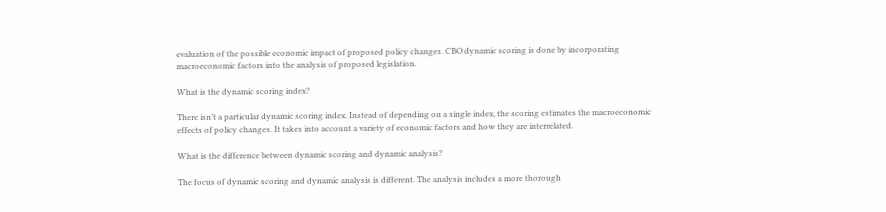evaluation of the possible economic impact of proposed policy changes. CBO dynamic scoring is done by incorporating macroeconomic factors into the analysis of proposed legislation.

What is the dynamic scoring index?

There isn’t a particular dynamic scoring index. Instead of depending on a single index, the scoring estimates the macroeconomic effects of policy changes. It takes into account a variety of economic factors and how they are interrelated.

What is the difference between dynamic scoring and dynamic analysis?

The focus of dynamic scoring and dynamic analysis is different. The analysis includes a more thorough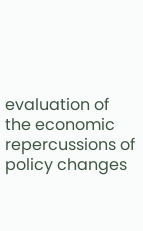evaluation of the economic repercussions of policy changes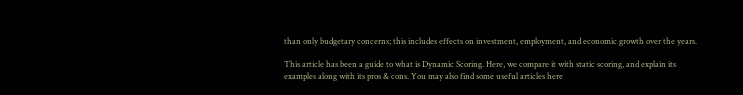than only budgetary concerns; this includes effects on investment, employment, and economic growth over the years.

This article has been a guide to what is Dynamic Scoring. Here, we compare it with static scoring, and explain its examples along with its pros & cons. You may also find some useful articles here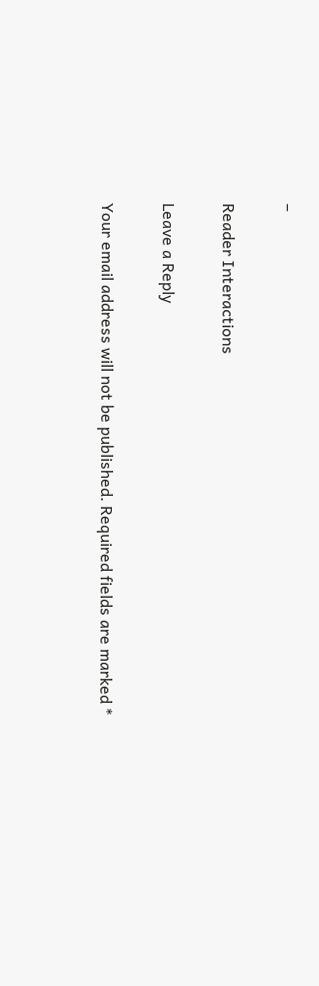–

Reader Interactions

Leave a Reply

Your email address will not be published. Required fields are marked *